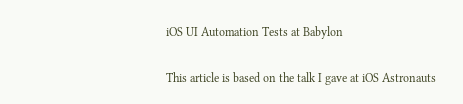iOS UI Automation Tests at Babylon

This article is based on the talk I gave at iOS Astronauts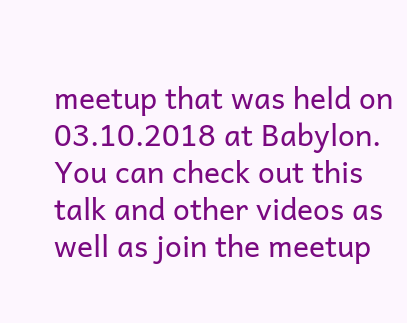meetup that was held on 03.10.2018 at Babylon. You can check out this talk and other videos as well as join the meetup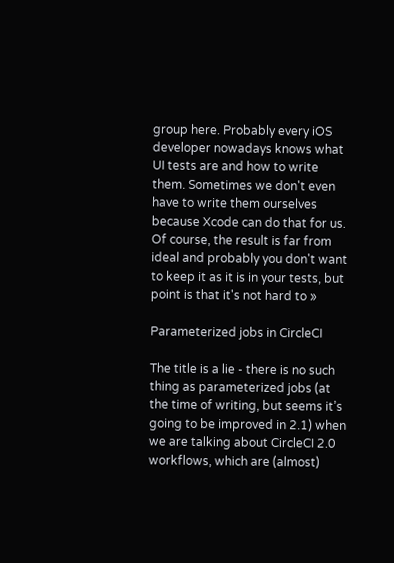group here. Probably every iOS developer nowadays knows what UI tests are and how to write them. Sometimes we don't even have to write them ourselves because Xcode can do that for us. Of course, the result is far from ideal and probably you don't want to keep it as it is in your tests, but point is that it's not hard to »

Parameterized jobs in CircleCI

The title is a lie - there is no such thing as parameterized jobs (at the time of writing, but seems it’s going to be improved in 2.1) when we are talking about CircleCI 2.0 workflows, which are (almost)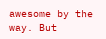awesome by the way. But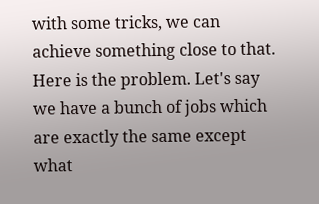with some tricks, we can achieve something close to that. Here is the problem. Let's say we have a bunch of jobs which are exactly the same except what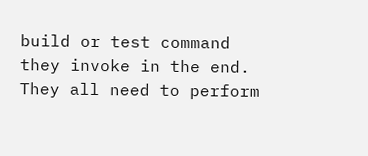build or test command they invoke in the end. They all need to perform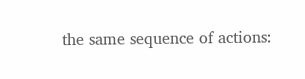the same sequence of actions: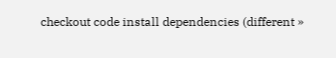checkout code install dependencies (different »